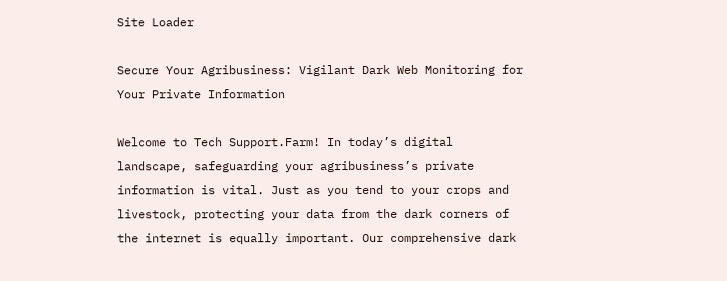Site Loader

Secure Your Agribusiness: Vigilant Dark Web Monitoring for Your Private Information

Welcome to Tech Support.Farm! In today’s digital landscape, safeguarding your agribusiness’s private information is vital. Just as you tend to your crops and livestock, protecting your data from the dark corners of the internet is equally important. Our comprehensive dark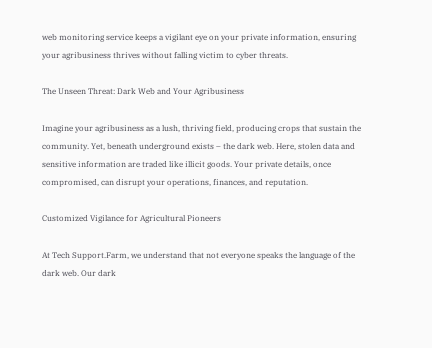web monitoring service keeps a vigilant eye on your private information, ensuring your agribusiness thrives without falling victim to cyber threats.

The Unseen Threat: Dark Web and Your Agribusiness

Imagine your agribusiness as a lush, thriving field, producing crops that sustain the community. Yet, beneath underground exists – the dark web. Here, stolen data and sensitive information are traded like illicit goods. Your private details, once compromised, can disrupt your operations, finances, and reputation.

Customized Vigilance for Agricultural Pioneers

At Tech Support.Farm, we understand that not everyone speaks the language of the dark web. Our dark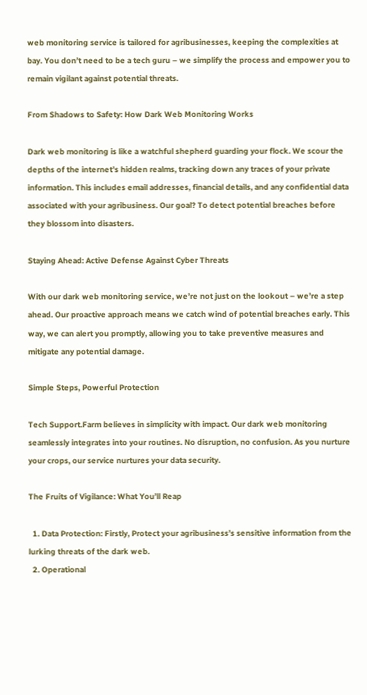web monitoring service is tailored for agribusinesses, keeping the complexities at bay. You don’t need to be a tech guru – we simplify the process and empower you to remain vigilant against potential threats.

From Shadows to Safety: How Dark Web Monitoring Works

Dark web monitoring is like a watchful shepherd guarding your flock. We scour the depths of the internet’s hidden realms, tracking down any traces of your private information. This includes email addresses, financial details, and any confidential data associated with your agribusiness. Our goal? To detect potential breaches before they blossom into disasters.

Staying Ahead: Active Defense Against Cyber Threats

With our dark web monitoring service, we’re not just on the lookout – we’re a step ahead. Our proactive approach means we catch wind of potential breaches early. This way, we can alert you promptly, allowing you to take preventive measures and mitigate any potential damage.

Simple Steps, Powerful Protection

Tech Support.Farm believes in simplicity with impact. Our dark web monitoring seamlessly integrates into your routines. No disruption, no confusion. As you nurture your crops, our service nurtures your data security.

The Fruits of Vigilance: What You’ll Reap

  1. Data Protection: Firstly, Protect your agribusiness’s sensitive information from the lurking threats of the dark web.
  2. Operational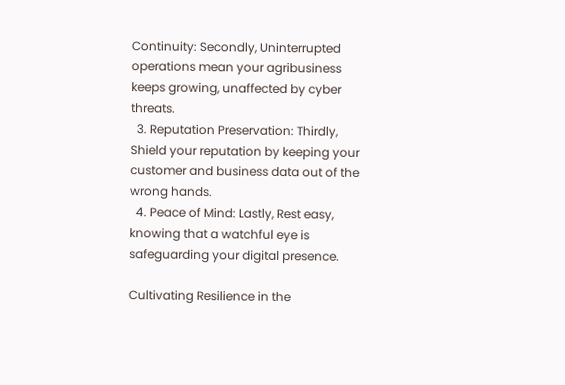Continuity: Secondly, Uninterrupted operations mean your agribusiness keeps growing, unaffected by cyber threats.
  3. Reputation Preservation: Thirdly, Shield your reputation by keeping your customer and business data out of the wrong hands.
  4. Peace of Mind: Lastly, Rest easy, knowing that a watchful eye is safeguarding your digital presence.

Cultivating Resilience in the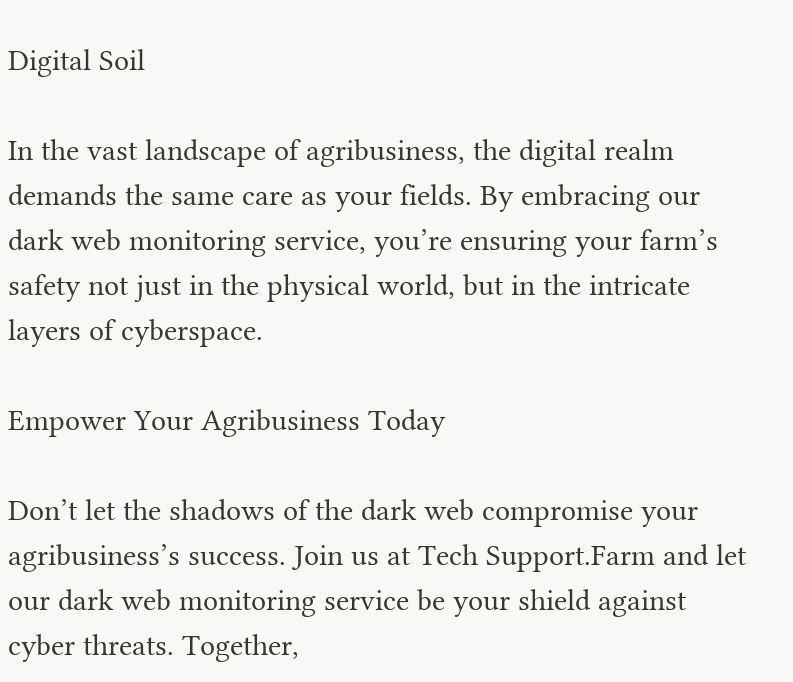Digital Soil

In the vast landscape of agribusiness, the digital realm demands the same care as your fields. By embracing our dark web monitoring service, you’re ensuring your farm’s safety not just in the physical world, but in the intricate layers of cyberspace.

Empower Your Agribusiness Today

Don’t let the shadows of the dark web compromise your agribusiness’s success. Join us at Tech Support.Farm and let our dark web monitoring service be your shield against cyber threats. Together,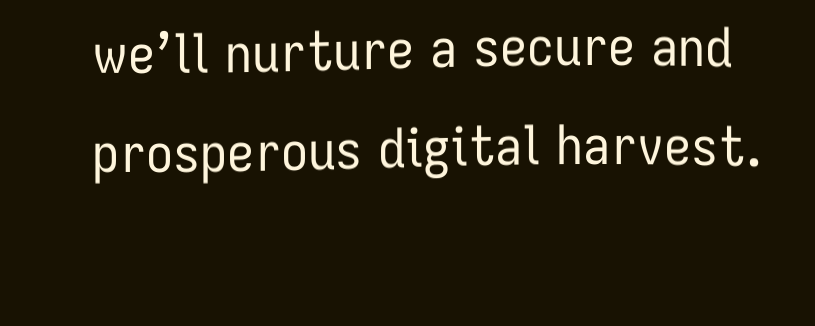we’ll nurture a secure and prosperous digital harvest.